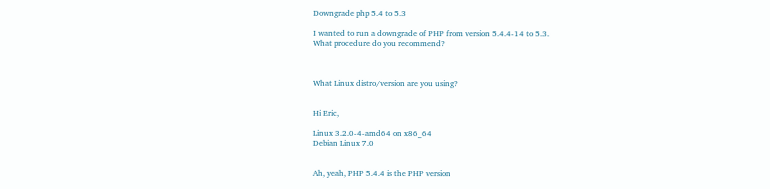Downgrade php 5.4 to 5.3

I wanted to run a downgrade of PHP from version 5.4.4-14 to 5.3.
What procedure do you recommend?



What Linux distro/version are you using?


Hi Eric,

Linux 3.2.0-4-amd64 on x86_64
Debian Linux 7.0


Ah, yeah, PHP 5.4.4 is the PHP version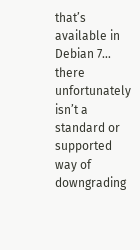that’s available in Debian 7… there unfortunately isn’t a standard or supported way of downgrading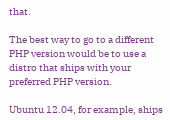that.

The best way to go to a different PHP version would be to use a distro that ships with your preferred PHP version.

Ubuntu 12.04, for example, ships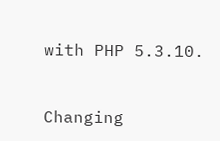with PHP 5.3.10.


Changing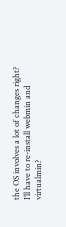the OS involves a lot of changes right?
I’ll have to re-install webmin and virtualmin?